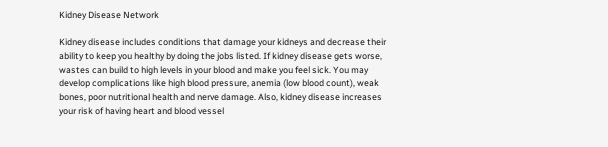Kidney Disease Network

Kidney disease includes conditions that damage your kidneys and decrease their ability to keep you healthy by doing the jobs listed. If kidney disease gets worse, wastes can build to high levels in your blood and make you feel sick. You may develop complications like high blood pressure, anemia (low blood count), weak bones, poor nutritional health and nerve damage. Also, kidney disease increases your risk of having heart and blood vessel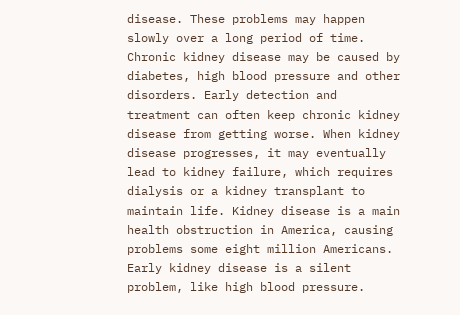disease. These problems may happen slowly over a long period of time.
Chronic kidney disease may be caused by diabetes, high blood pressure and other disorders. Early detection and treatment can often keep chronic kidney disease from getting worse. When kidney disease progresses, it may eventually lead to kidney failure, which requires dialysis or a kidney transplant to maintain life. Kidney disease is a main health obstruction in America, causing problems some eight million Americans. Early kidney disease is a silent problem, like high blood pressure.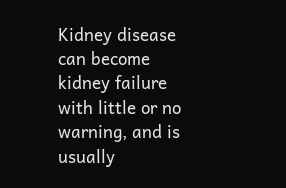Kidney disease can become kidney failure with little or no warning, and is usually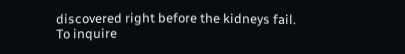discovered right before the kidneys fail.
To inquire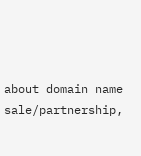about domain name sale/partnership,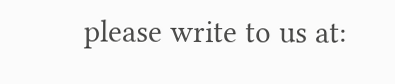please write to us at: